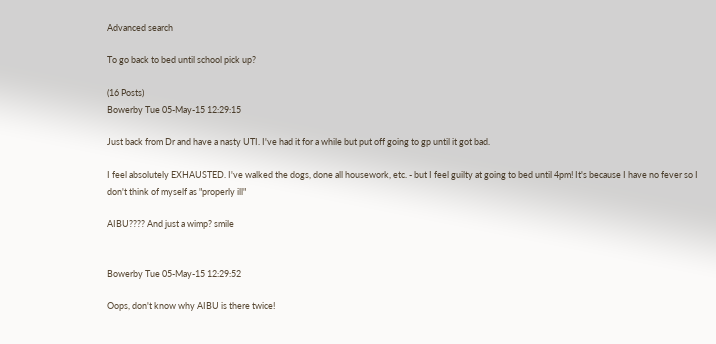Advanced search

To go back to bed until school pick up?

(16 Posts)
Bowerby Tue 05-May-15 12:29:15

Just back from Dr and have a nasty UTI. I've had it for a while but put off going to gp until it got bad.

I feel absolutely EXHAUSTED. I've walked the dogs, done all housework, etc. - but I feel guilty at going to bed until 4pm! It's because I have no fever so I don't think of myself as "properly ill"

AIBU???? And just a wimp? smile


Bowerby Tue 05-May-15 12:29:52

Oops, don't know why AIBU is there twice!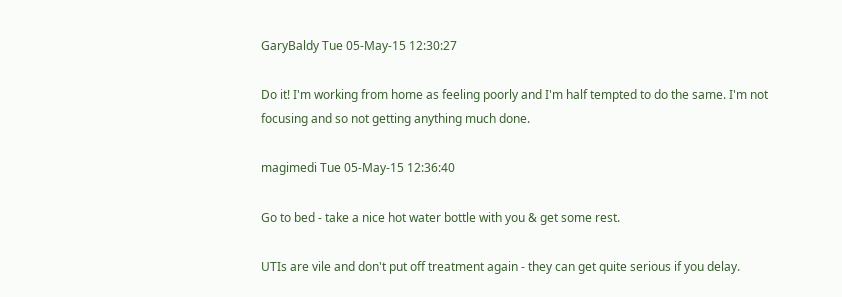GaryBaldy Tue 05-May-15 12:30:27

Do it! I'm working from home as feeling poorly and I'm half tempted to do the same. I'm not focusing and so not getting anything much done.

magimedi Tue 05-May-15 12:36:40

Go to bed - take a nice hot water bottle with you & get some rest.

UTIs are vile and don't put off treatment again - they can get quite serious if you delay.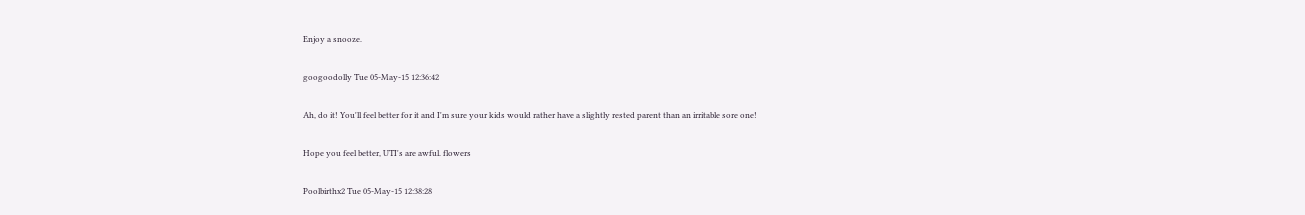Enjoy a snooze.

googoodolly Tue 05-May-15 12:36:42

Ah, do it! You'll feel better for it and I'm sure your kids would rather have a slightly rested parent than an irritable sore one!

Hope you feel better, UTI's are awful. flowers

Poolbirthx2 Tue 05-May-15 12:38:28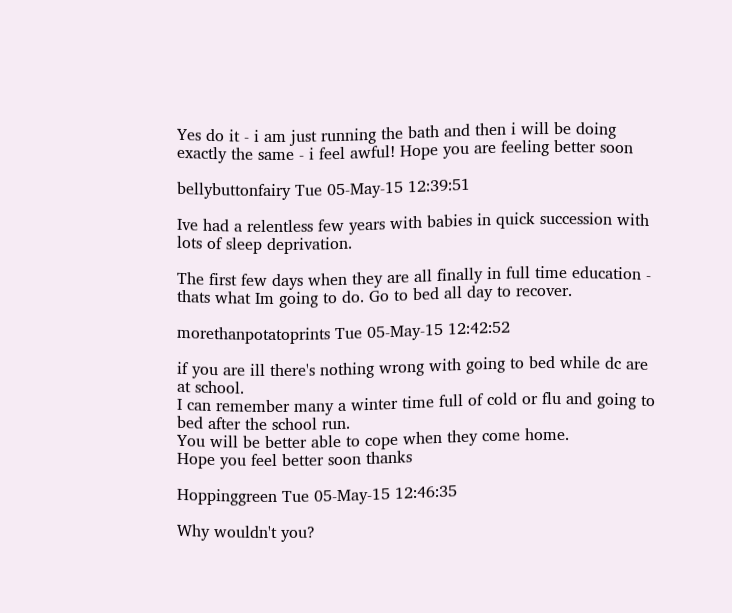Yes do it - i am just running the bath and then i will be doing exactly the same - i feel awful! Hope you are feeling better soon

bellybuttonfairy Tue 05-May-15 12:39:51

Ive had a relentless few years with babies in quick succession with lots of sleep deprivation.

The first few days when they are all finally in full time education - thats what Im going to do. Go to bed all day to recover.

morethanpotatoprints Tue 05-May-15 12:42:52

if you are ill there's nothing wrong with going to bed while dc are at school.
I can remember many a winter time full of cold or flu and going to bed after the school run.
You will be better able to cope when they come home.
Hope you feel better soon thanks

Hoppinggreen Tue 05-May-15 12:46:35

Why wouldn't you?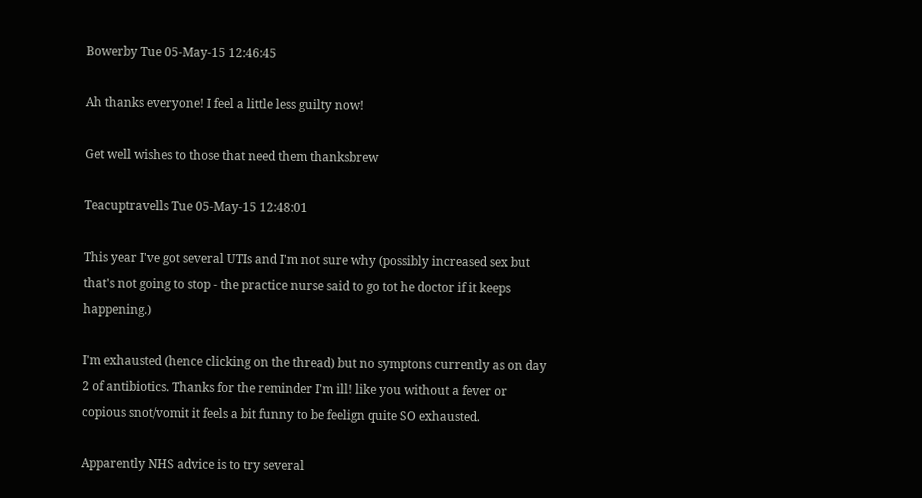Bowerby Tue 05-May-15 12:46:45

Ah thanks everyone! I feel a little less guilty now!

Get well wishes to those that need them thanksbrew

Teacuptravells Tue 05-May-15 12:48:01

This year I've got several UTIs and I'm not sure why (possibly increased sex but that's not going to stop - the practice nurse said to go tot he doctor if it keeps happening.)

I'm exhausted (hence clicking on the thread) but no symptons currently as on day 2 of antibiotics. Thanks for the reminder I'm ill! like you without a fever or copious snot/vomit it feels a bit funny to be feelign quite SO exhausted.

Apparently NHS advice is to try several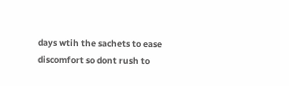days wtih the sachets to ease discomfort so dont rush to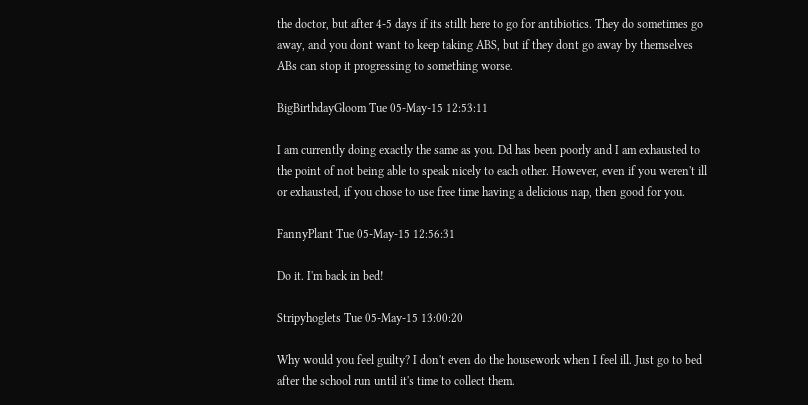the doctor, but after 4-5 days if its stillt here to go for antibiotics. They do sometimes go away, and you dont want to keep taking ABS, but if they dont go away by themselves ABs can stop it progressing to something worse.

BigBirthdayGloom Tue 05-May-15 12:53:11

I am currently doing exactly the same as you. Dd has been poorly and I am exhausted to the point of not being able to speak nicely to each other. However, even if you weren't ill or exhausted, if you chose to use free time having a delicious nap, then good for you.

FannyPlant Tue 05-May-15 12:56:31

Do it. I'm back in bed!

Stripyhoglets Tue 05-May-15 13:00:20

Why would you feel guilty? I don't even do the housework when I feel ill. Just go to bed after the school run until it's time to collect them.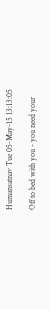Humansatnav Tue 05-May-15 13:13:05

Off to bed with you - you need your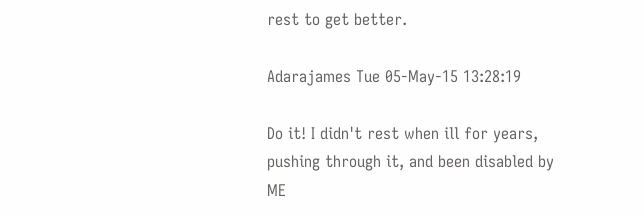rest to get better.

Adarajames Tue 05-May-15 13:28:19

Do it! I didn't rest when ill for years, pushing through it, and been disabled by ME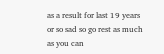as a result for last 19 years or so sad so go rest as much as you can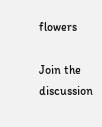flowers

Join the discussion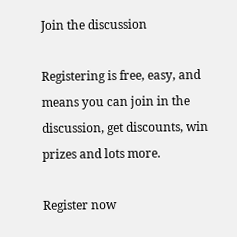Join the discussion

Registering is free, easy, and means you can join in the discussion, get discounts, win prizes and lots more.

Register now